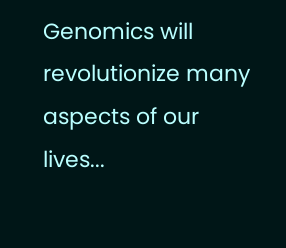Genomics will revolutionize many aspects of our lives...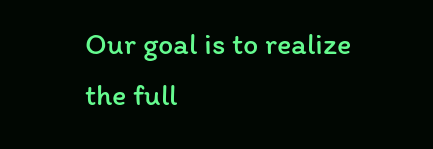Our goal is to realize the full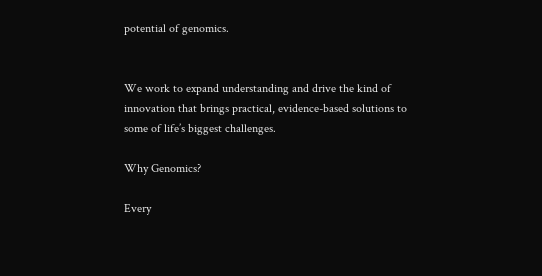potential of genomics.


We work to expand understanding and drive the kind of innovation that brings practical, evidence-based solutions to some of life’s biggest challenges.

Why Genomics?

Every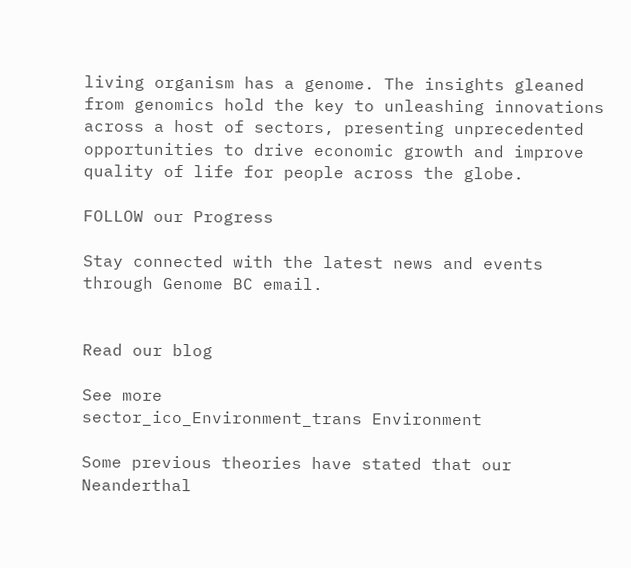living organism has a genome. The insights gleaned from genomics hold the key to unleashing innovations across a host of sectors, presenting unprecedented opportunities to drive economic growth and improve quality of life for people across the globe.

FOLLOW our Progress

Stay connected with the latest news and events through Genome BC email.


Read our blog

See more
sector_ico_Environment_trans Environment

Some previous theories have stated that our Neanderthal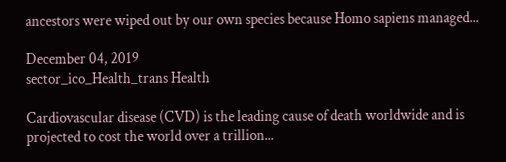ancestors were wiped out by our own species because Homo sapiens managed...

December 04, 2019
sector_ico_Health_trans Health

Cardiovascular disease (CVD) is the leading cause of death worldwide and is projected to cost the world over a trillion...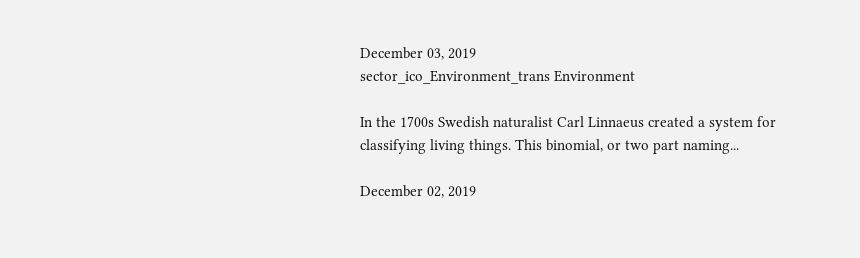December 03, 2019
sector_ico_Environment_trans Environment

In the 1700s Swedish naturalist Carl Linnaeus created a system for classifying living things. This binomial, or two part naming...

December 02, 2019